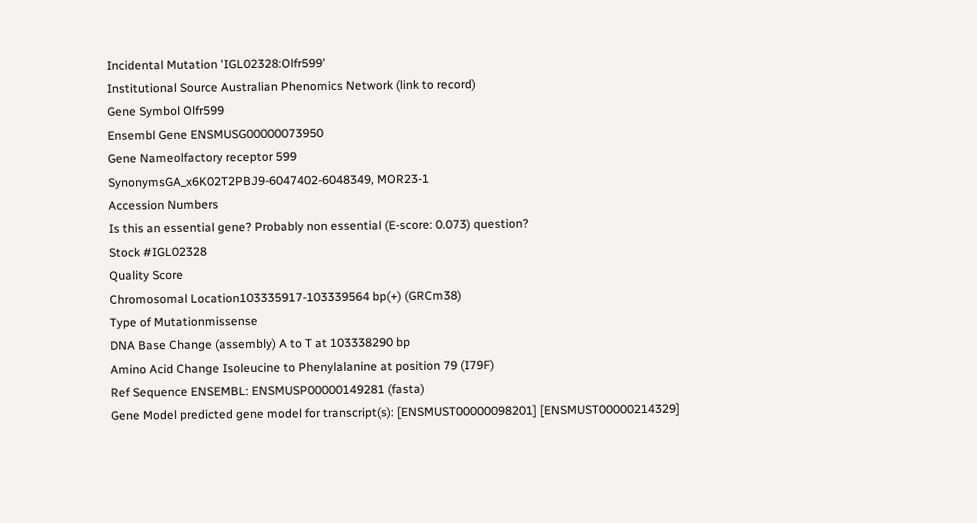Incidental Mutation 'IGL02328:Olfr599'
Institutional Source Australian Phenomics Network (link to record)
Gene Symbol Olfr599
Ensembl Gene ENSMUSG00000073950
Gene Nameolfactory receptor 599
SynonymsGA_x6K02T2PBJ9-6047402-6048349, MOR23-1
Accession Numbers
Is this an essential gene? Probably non essential (E-score: 0.073) question?
Stock #IGL02328
Quality Score
Chromosomal Location103335917-103339564 bp(+) (GRCm38)
Type of Mutationmissense
DNA Base Change (assembly) A to T at 103338290 bp
Amino Acid Change Isoleucine to Phenylalanine at position 79 (I79F)
Ref Sequence ENSEMBL: ENSMUSP00000149281 (fasta)
Gene Model predicted gene model for transcript(s): [ENSMUST00000098201] [ENSMUST00000214329]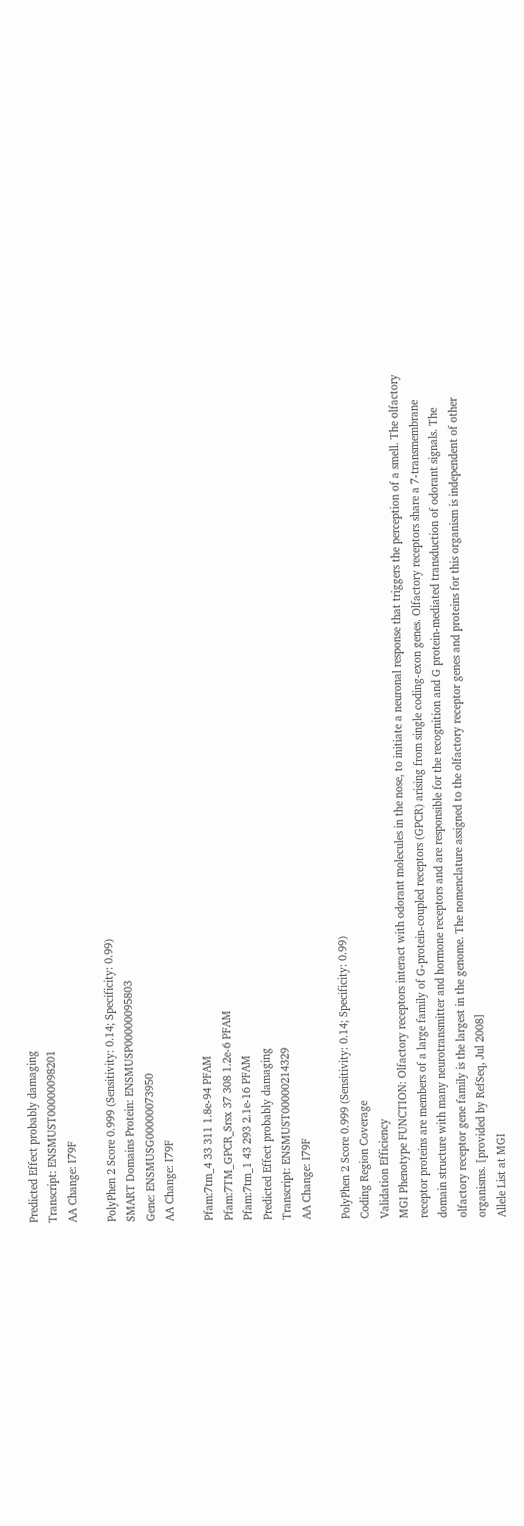Predicted Effect probably damaging
Transcript: ENSMUST00000098201
AA Change: I79F

PolyPhen 2 Score 0.999 (Sensitivity: 0.14; Specificity: 0.99)
SMART Domains Protein: ENSMUSP00000095803
Gene: ENSMUSG00000073950
AA Change: I79F

Pfam:7tm_4 33 311 1.8e-94 PFAM
Pfam:7TM_GPCR_Srsx 37 308 1.2e-6 PFAM
Pfam:7tm_1 43 293 2.1e-16 PFAM
Predicted Effect probably damaging
Transcript: ENSMUST00000214329
AA Change: I79F

PolyPhen 2 Score 0.999 (Sensitivity: 0.14; Specificity: 0.99)
Coding Region Coverage
Validation Efficiency
MGI Phenotype FUNCTION: Olfactory receptors interact with odorant molecules in the nose, to initiate a neuronal response that triggers the perception of a smell. The olfactory receptor proteins are members of a large family of G-protein-coupled receptors (GPCR) arising from single coding-exon genes. Olfactory receptors share a 7-transmembrane domain structure with many neurotransmitter and hormone receptors and are responsible for the recognition and G protein-mediated transduction of odorant signals. The olfactory receptor gene family is the largest in the genome. The nomenclature assigned to the olfactory receptor genes and proteins for this organism is independent of other organisms. [provided by RefSeq, Jul 2008]
Allele List at MGI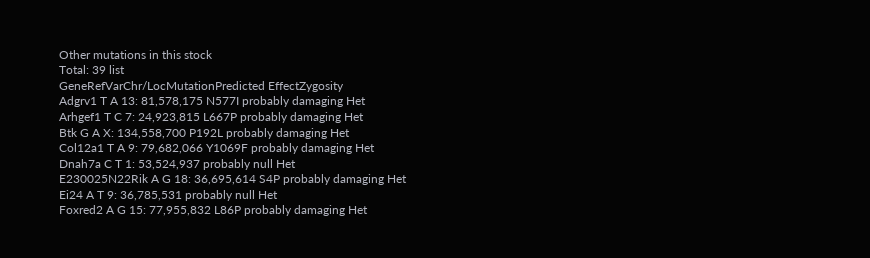Other mutations in this stock
Total: 39 list
GeneRefVarChr/LocMutationPredicted EffectZygosity
Adgrv1 T A 13: 81,578,175 N577I probably damaging Het
Arhgef1 T C 7: 24,923,815 L667P probably damaging Het
Btk G A X: 134,558,700 P192L probably damaging Het
Col12a1 T A 9: 79,682,066 Y1069F probably damaging Het
Dnah7a C T 1: 53,524,937 probably null Het
E230025N22Rik A G 18: 36,695,614 S4P probably damaging Het
Ei24 A T 9: 36,785,531 probably null Het
Foxred2 A G 15: 77,955,832 L86P probably damaging Het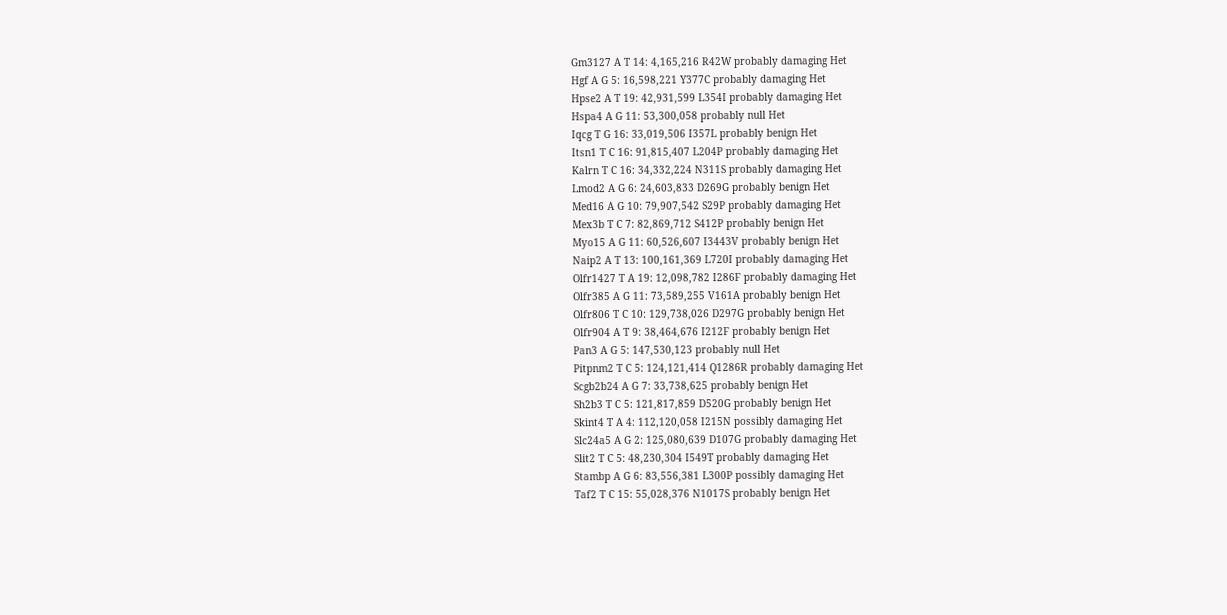Gm3127 A T 14: 4,165,216 R42W probably damaging Het
Hgf A G 5: 16,598,221 Y377C probably damaging Het
Hpse2 A T 19: 42,931,599 L354I probably damaging Het
Hspa4 A G 11: 53,300,058 probably null Het
Iqcg T G 16: 33,019,506 I357L probably benign Het
Itsn1 T C 16: 91,815,407 L204P probably damaging Het
Kalrn T C 16: 34,332,224 N311S probably damaging Het
Lmod2 A G 6: 24,603,833 D269G probably benign Het
Med16 A G 10: 79,907,542 S29P probably damaging Het
Mex3b T C 7: 82,869,712 S412P probably benign Het
Myo15 A G 11: 60,526,607 I3443V probably benign Het
Naip2 A T 13: 100,161,369 L720I probably damaging Het
Olfr1427 T A 19: 12,098,782 I286F probably damaging Het
Olfr385 A G 11: 73,589,255 V161A probably benign Het
Olfr806 T C 10: 129,738,026 D297G probably benign Het
Olfr904 A T 9: 38,464,676 I212F probably benign Het
Pan3 A G 5: 147,530,123 probably null Het
Pitpnm2 T C 5: 124,121,414 Q1286R probably damaging Het
Scgb2b24 A G 7: 33,738,625 probably benign Het
Sh2b3 T C 5: 121,817,859 D520G probably benign Het
Skint4 T A 4: 112,120,058 I215N possibly damaging Het
Slc24a5 A G 2: 125,080,639 D107G probably damaging Het
Slit2 T C 5: 48,230,304 I549T probably damaging Het
Stambp A G 6: 83,556,381 L300P possibly damaging Het
Taf2 T C 15: 55,028,376 N1017S probably benign Het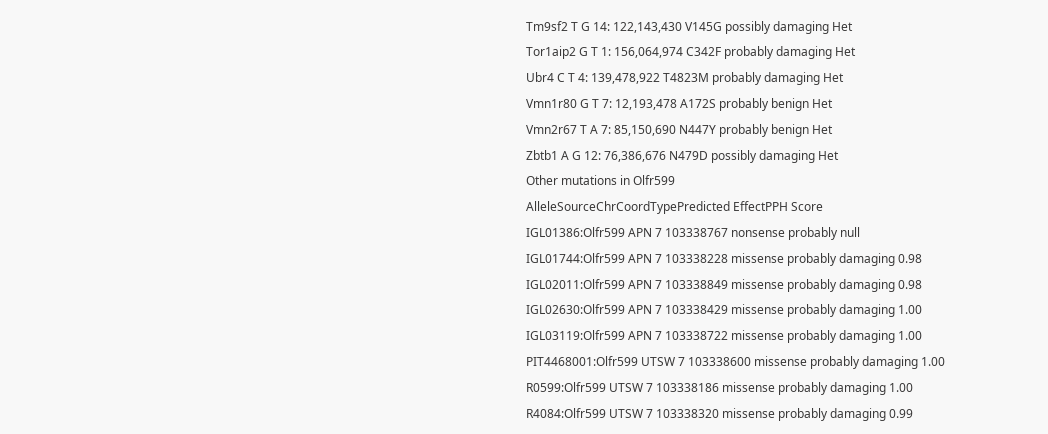Tm9sf2 T G 14: 122,143,430 V145G possibly damaging Het
Tor1aip2 G T 1: 156,064,974 C342F probably damaging Het
Ubr4 C T 4: 139,478,922 T4823M probably damaging Het
Vmn1r80 G T 7: 12,193,478 A172S probably benign Het
Vmn2r67 T A 7: 85,150,690 N447Y probably benign Het
Zbtb1 A G 12: 76,386,676 N479D possibly damaging Het
Other mutations in Olfr599
AlleleSourceChrCoordTypePredicted EffectPPH Score
IGL01386:Olfr599 APN 7 103338767 nonsense probably null
IGL01744:Olfr599 APN 7 103338228 missense probably damaging 0.98
IGL02011:Olfr599 APN 7 103338849 missense probably damaging 0.98
IGL02630:Olfr599 APN 7 103338429 missense probably damaging 1.00
IGL03119:Olfr599 APN 7 103338722 missense probably damaging 1.00
PIT4468001:Olfr599 UTSW 7 103338600 missense probably damaging 1.00
R0599:Olfr599 UTSW 7 103338186 missense probably damaging 1.00
R4084:Olfr599 UTSW 7 103338320 missense probably damaging 0.99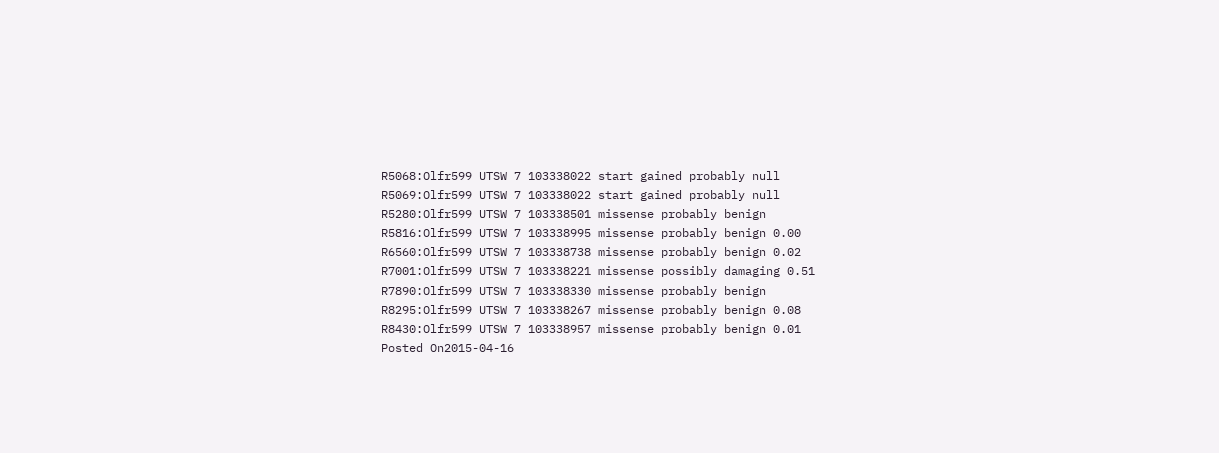R5068:Olfr599 UTSW 7 103338022 start gained probably null
R5069:Olfr599 UTSW 7 103338022 start gained probably null
R5280:Olfr599 UTSW 7 103338501 missense probably benign
R5816:Olfr599 UTSW 7 103338995 missense probably benign 0.00
R6560:Olfr599 UTSW 7 103338738 missense probably benign 0.02
R7001:Olfr599 UTSW 7 103338221 missense possibly damaging 0.51
R7890:Olfr599 UTSW 7 103338330 missense probably benign
R8295:Olfr599 UTSW 7 103338267 missense probably benign 0.08
R8430:Olfr599 UTSW 7 103338957 missense probably benign 0.01
Posted On2015-04-16